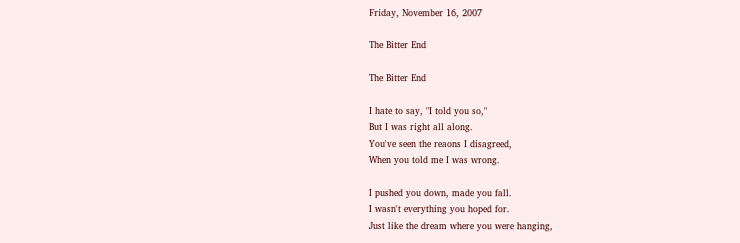Friday, November 16, 2007

The Bitter End

The Bitter End

I hate to say, "I told you so,"
But I was right all along.
You've seen the reaons I disagreed,
When you told me I was wrong.

I pushed you down, made you fall.
I wasn't everything you hoped for.
Just like the dream where you were hanging,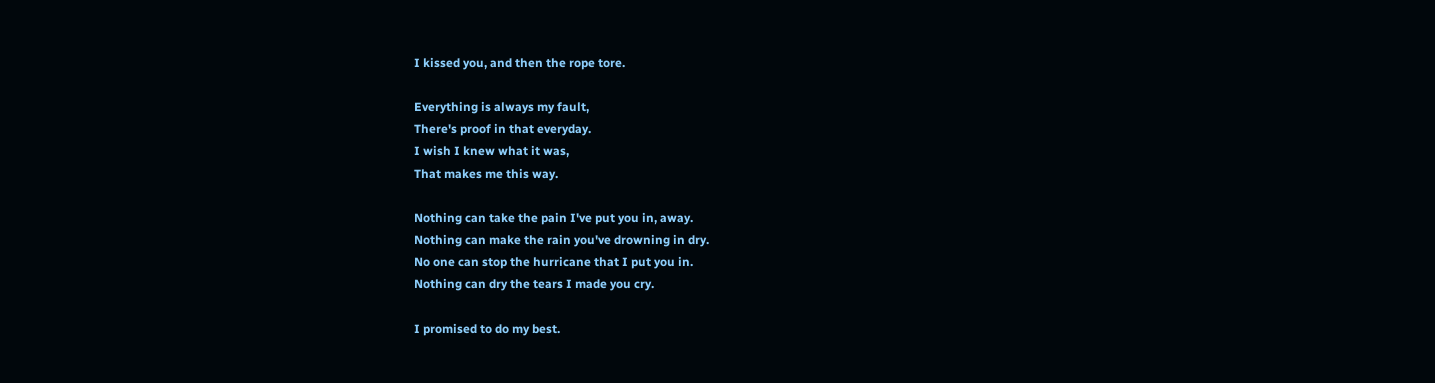I kissed you, and then the rope tore.

Everything is always my fault,
There's proof in that everyday.
I wish I knew what it was,
That makes me this way.

Nothing can take the pain I've put you in, away.
Nothing can make the rain you've drowning in dry.
No one can stop the hurricane that I put you in.
Nothing can dry the tears I made you cry.

I promised to do my best.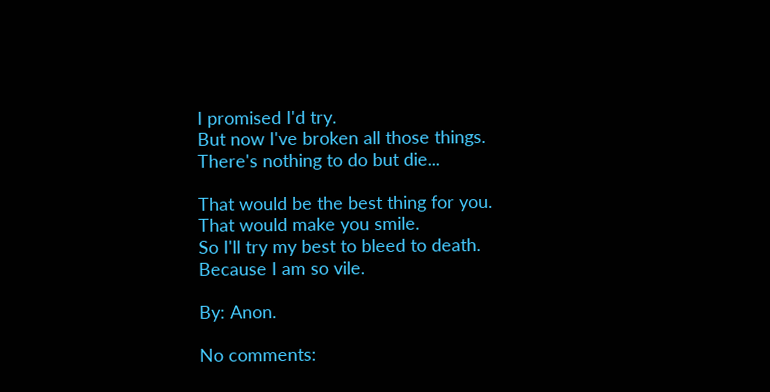I promised I'd try.
But now I've broken all those things.
There's nothing to do but die...

That would be the best thing for you.
That would make you smile.
So I'll try my best to bleed to death.
Because I am so vile.

By: Anon.

No comments: